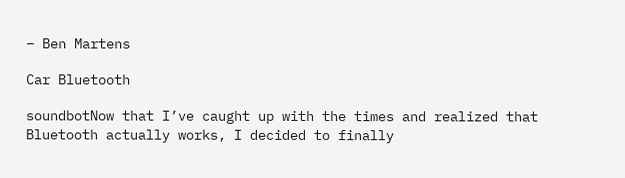– Ben Martens

Car Bluetooth

soundbotNow that I’ve caught up with the times and realized that Bluetooth actually works, I decided to finally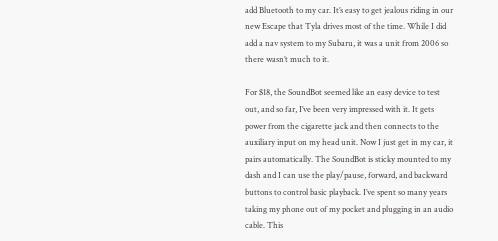add Bluetooth to my car. It’s easy to get jealous riding in our new Escape that Tyla drives most of the time. While I did add a nav system to my Subaru, it was a unit from 2006 so there wasn’t much to it.

For $18, the SoundBot seemed like an easy device to test out, and so far, I’ve been very impressed with it. It gets power from the cigarette jack and then connects to the auxiliary input on my head unit. Now I just get in my car, it pairs automatically. The SoundBot is sticky mounted to my dash and I can use the play/pause, forward, and backward buttons to control basic playback. I’ve spent so many years taking my phone out of my pocket and plugging in an audio cable. This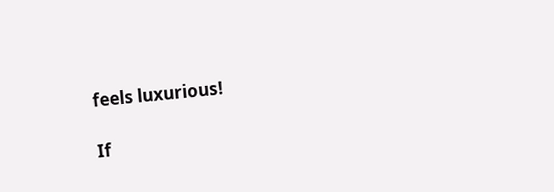feels luxurious!

If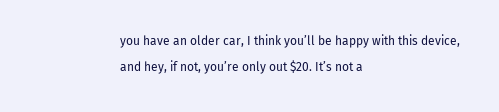you have an older car, I think you’ll be happy with this device, and hey, if not, you’re only out $20. It’s not a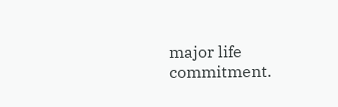major life commitment.